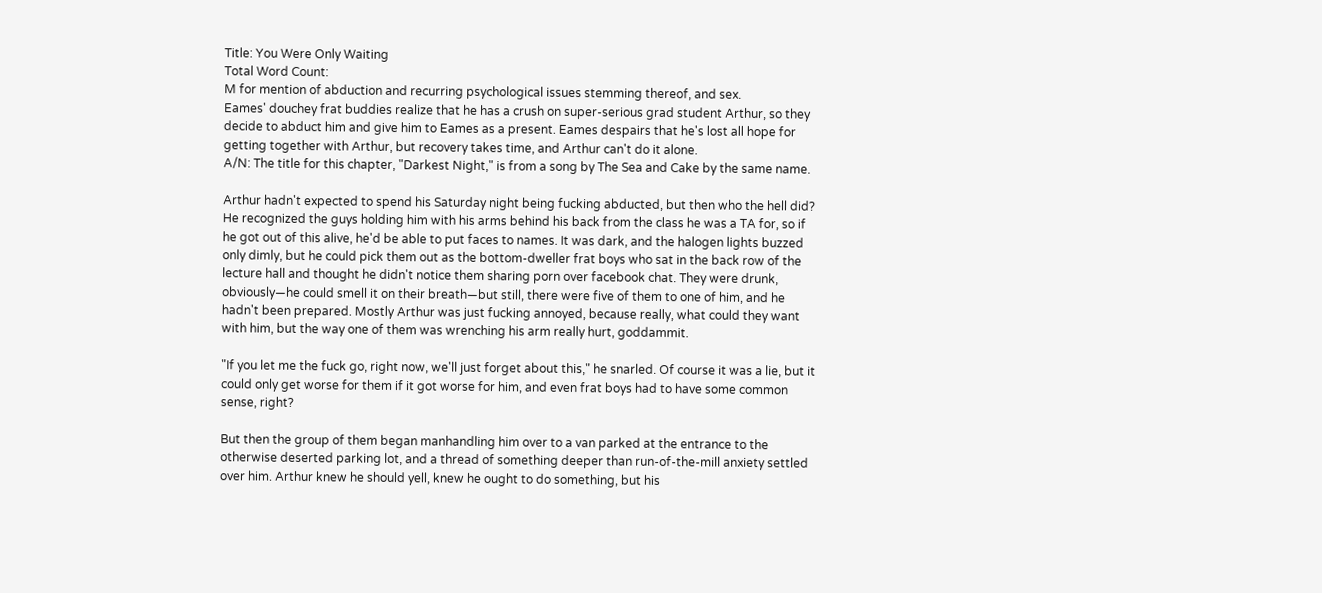Title: You Were Only Waiting
Total Word Count:
M for mention of abduction and recurring psychological issues stemming thereof, and sex.
Eames' douchey frat buddies realize that he has a crush on super-serious grad student Arthur, so they decide to abduct him and give him to Eames as a present. Eames despairs that he's lost all hope for getting together with Arthur, but recovery takes time, and Arthur can't do it alone.
A/N: The title for this chapter, "Darkest Night," is from a song by The Sea and Cake by the same name.

Arthur hadn't expected to spend his Saturday night being fucking abducted, but then who the hell did? He recognized the guys holding him with his arms behind his back from the class he was a TA for, so if he got out of this alive, he'd be able to put faces to names. It was dark, and the halogen lights buzzed only dimly, but he could pick them out as the bottom-dweller frat boys who sat in the back row of the lecture hall and thought he didn't notice them sharing porn over facebook chat. They were drunk, obviously—he could smell it on their breath—but still, there were five of them to one of him, and he hadn't been prepared. Mostly Arthur was just fucking annoyed, because really, what could they want with him, but the way one of them was wrenching his arm really hurt, goddammit.

"If you let me the fuck go, right now, we'll just forget about this," he snarled. Of course it was a lie, but it could only get worse for them if it got worse for him, and even frat boys had to have some common sense, right?

But then the group of them began manhandling him over to a van parked at the entrance to the otherwise deserted parking lot, and a thread of something deeper than run-of-the-mill anxiety settled over him. Arthur knew he should yell, knew he ought to do something, but his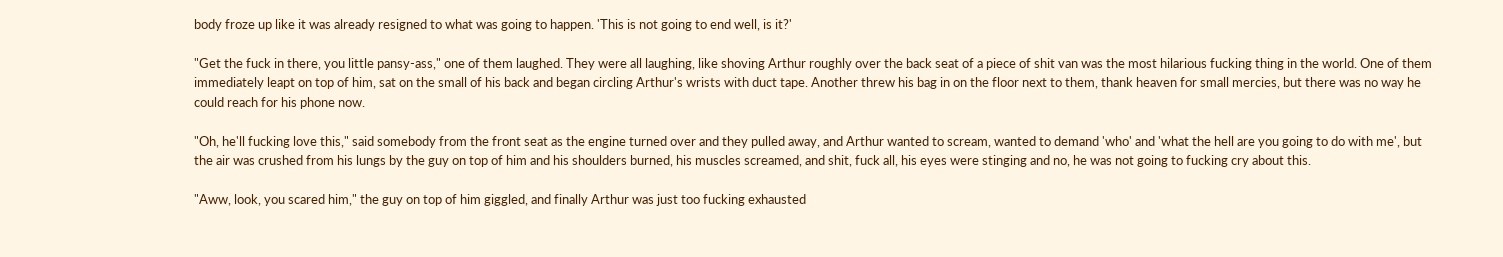body froze up like it was already resigned to what was going to happen. 'This is not going to end well, is it?'

"Get the fuck in there, you little pansy-ass," one of them laughed. They were all laughing, like shoving Arthur roughly over the back seat of a piece of shit van was the most hilarious fucking thing in the world. One of them immediately leapt on top of him, sat on the small of his back and began circling Arthur's wrists with duct tape. Another threw his bag in on the floor next to them, thank heaven for small mercies, but there was no way he could reach for his phone now.

"Oh, he'll fucking love this," said somebody from the front seat as the engine turned over and they pulled away, and Arthur wanted to scream, wanted to demand 'who' and 'what the hell are you going to do with me', but the air was crushed from his lungs by the guy on top of him and his shoulders burned, his muscles screamed, and shit, fuck all, his eyes were stinging and no, he was not going to fucking cry about this.

"Aww, look, you scared him," the guy on top of him giggled, and finally Arthur was just too fucking exhausted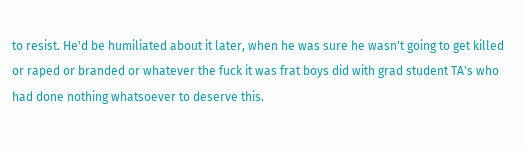to resist. He'd be humiliated about it later, when he was sure he wasn't going to get killed or raped or branded or whatever the fuck it was frat boys did with grad student TA's who had done nothing whatsoever to deserve this.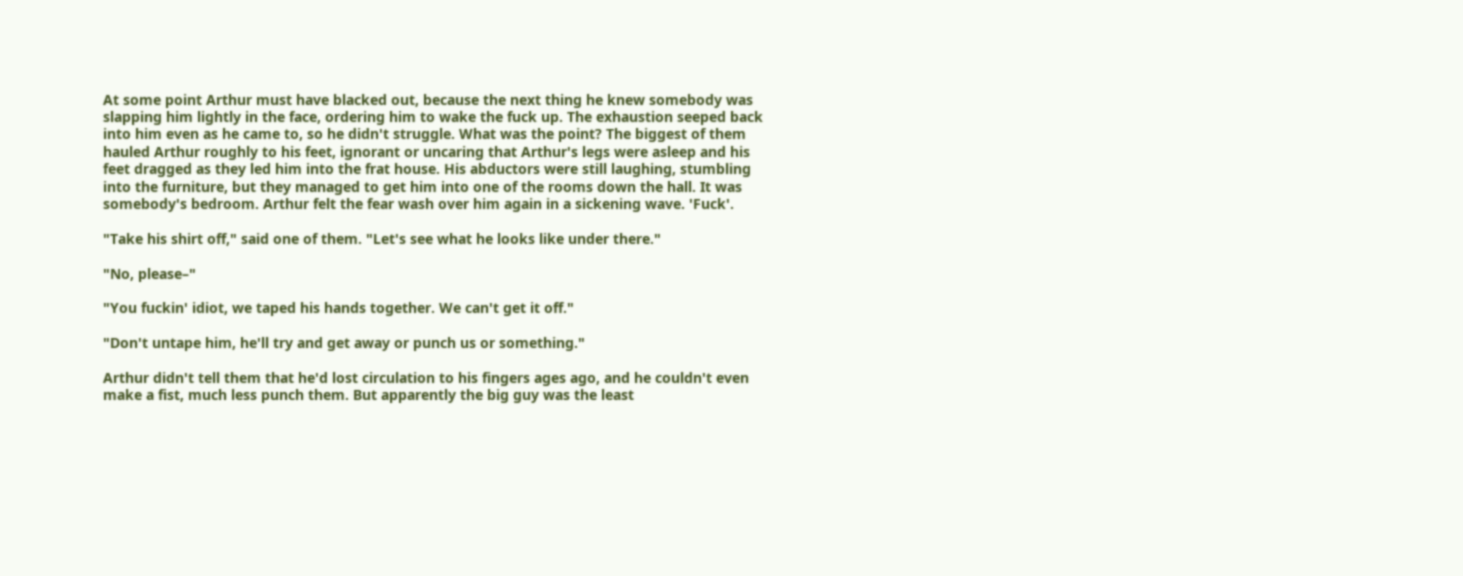At some point Arthur must have blacked out, because the next thing he knew somebody was slapping him lightly in the face, ordering him to wake the fuck up. The exhaustion seeped back into him even as he came to, so he didn't struggle. What was the point? The biggest of them hauled Arthur roughly to his feet, ignorant or uncaring that Arthur's legs were asleep and his feet dragged as they led him into the frat house. His abductors were still laughing, stumbling into the furniture, but they managed to get him into one of the rooms down the hall. It was somebody's bedroom. Arthur felt the fear wash over him again in a sickening wave. 'Fuck'.

"Take his shirt off," said one of them. "Let's see what he looks like under there."

"No, please–"

"You fuckin' idiot, we taped his hands together. We can't get it off."

"Don't untape him, he'll try and get away or punch us or something."

Arthur didn't tell them that he'd lost circulation to his fingers ages ago, and he couldn't even make a fist, much less punch them. But apparently the big guy was the least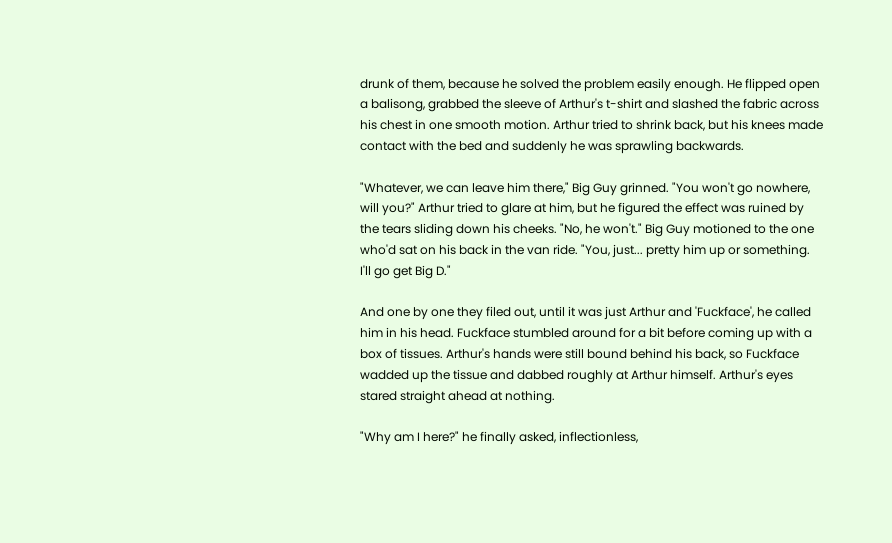drunk of them, because he solved the problem easily enough. He flipped open a balisong, grabbed the sleeve of Arthur's t-shirt and slashed the fabric across his chest in one smooth motion. Arthur tried to shrink back, but his knees made contact with the bed and suddenly he was sprawling backwards.

"Whatever, we can leave him there," Big Guy grinned. "You won't go nowhere, will you?" Arthur tried to glare at him, but he figured the effect was ruined by the tears sliding down his cheeks. "No, he won't." Big Guy motioned to the one who'd sat on his back in the van ride. "You, just... pretty him up or something. I'll go get Big D."

And one by one they filed out, until it was just Arthur and 'Fuckface', he called him in his head. Fuckface stumbled around for a bit before coming up with a box of tissues. Arthur's hands were still bound behind his back, so Fuckface wadded up the tissue and dabbed roughly at Arthur himself. Arthur's eyes stared straight ahead at nothing.

"Why am I here?" he finally asked, inflectionless,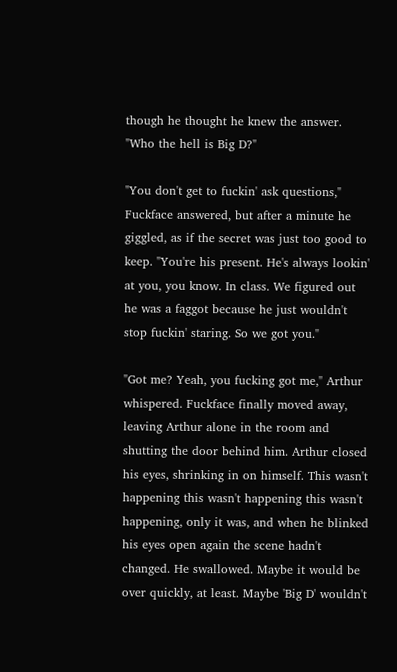though he thought he knew the answer. "Who the hell is Big D?"

"You don't get to fuckin' ask questions," Fuckface answered, but after a minute he giggled, as if the secret was just too good to keep. "You're his present. He's always lookin' at you, you know. In class. We figured out he was a faggot because he just wouldn't stop fuckin' staring. So we got you."

"Got me? Yeah, you fucking got me," Arthur whispered. Fuckface finally moved away, leaving Arthur alone in the room and shutting the door behind him. Arthur closed his eyes, shrinking in on himself. This wasn't happening this wasn't happening this wasn't happening, only it was, and when he blinked his eyes open again the scene hadn't changed. He swallowed. Maybe it would be over quickly, at least. Maybe 'Big D' wouldn't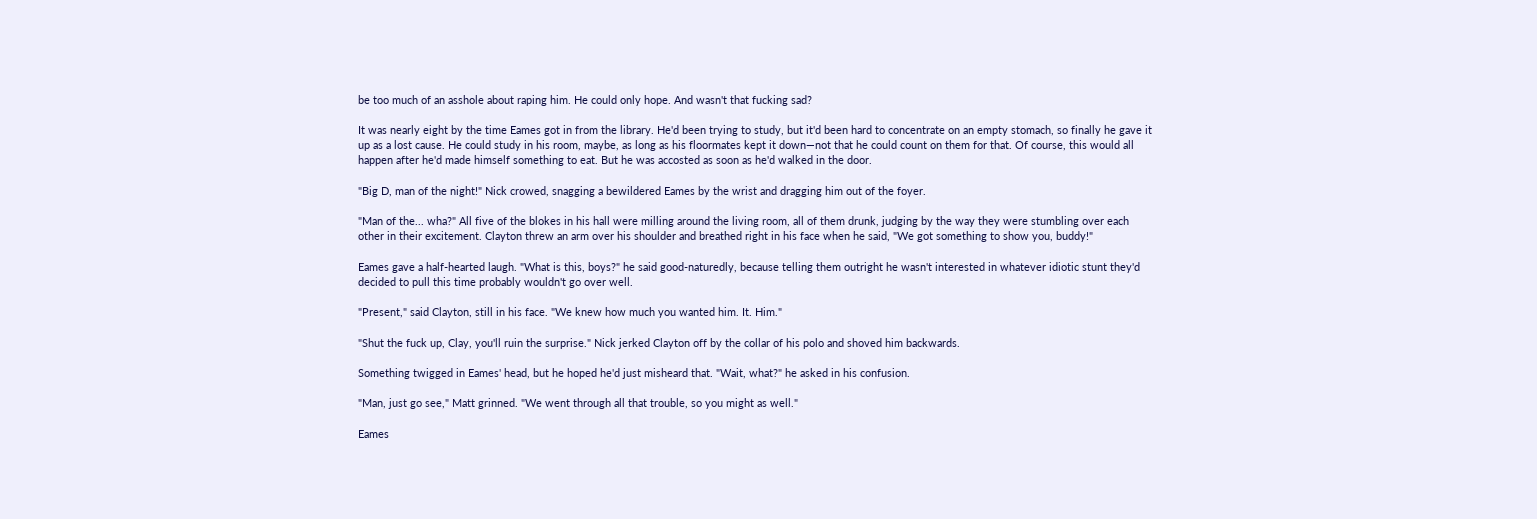be too much of an asshole about raping him. He could only hope. And wasn't that fucking sad?

It was nearly eight by the time Eames got in from the library. He'd been trying to study, but it'd been hard to concentrate on an empty stomach, so finally he gave it up as a lost cause. He could study in his room, maybe, as long as his floormates kept it down—not that he could count on them for that. Of course, this would all happen after he'd made himself something to eat. But he was accosted as soon as he'd walked in the door.

"Big D, man of the night!" Nick crowed, snagging a bewildered Eames by the wrist and dragging him out of the foyer.

"Man of the... wha?" All five of the blokes in his hall were milling around the living room, all of them drunk, judging by the way they were stumbling over each other in their excitement. Clayton threw an arm over his shoulder and breathed right in his face when he said, "We got something to show you, buddy!"

Eames gave a half-hearted laugh. "What is this, boys?" he said good-naturedly, because telling them outright he wasn't interested in whatever idiotic stunt they'd decided to pull this time probably wouldn't go over well.

"Present," said Clayton, still in his face. "We knew how much you wanted him. It. Him."

"Shut the fuck up, Clay, you'll ruin the surprise." Nick jerked Clayton off by the collar of his polo and shoved him backwards.

Something twigged in Eames' head, but he hoped he'd just misheard that. "Wait, what?" he asked in his confusion.

"Man, just go see," Matt grinned. "We went through all that trouble, so you might as well."

Eames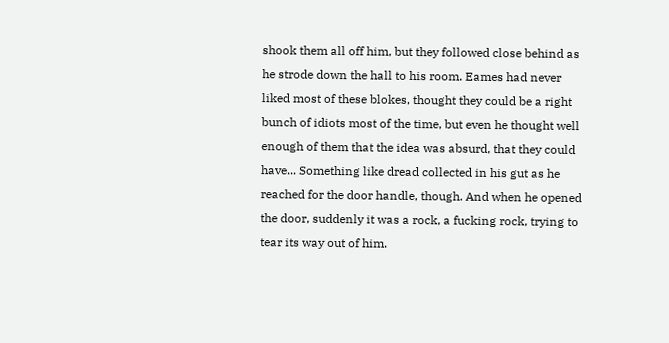shook them all off him, but they followed close behind as he strode down the hall to his room. Eames had never liked most of these blokes, thought they could be a right bunch of idiots most of the time, but even he thought well enough of them that the idea was absurd, that they could have... Something like dread collected in his gut as he reached for the door handle, though. And when he opened the door, suddenly it was a rock, a fucking rock, trying to tear its way out of him.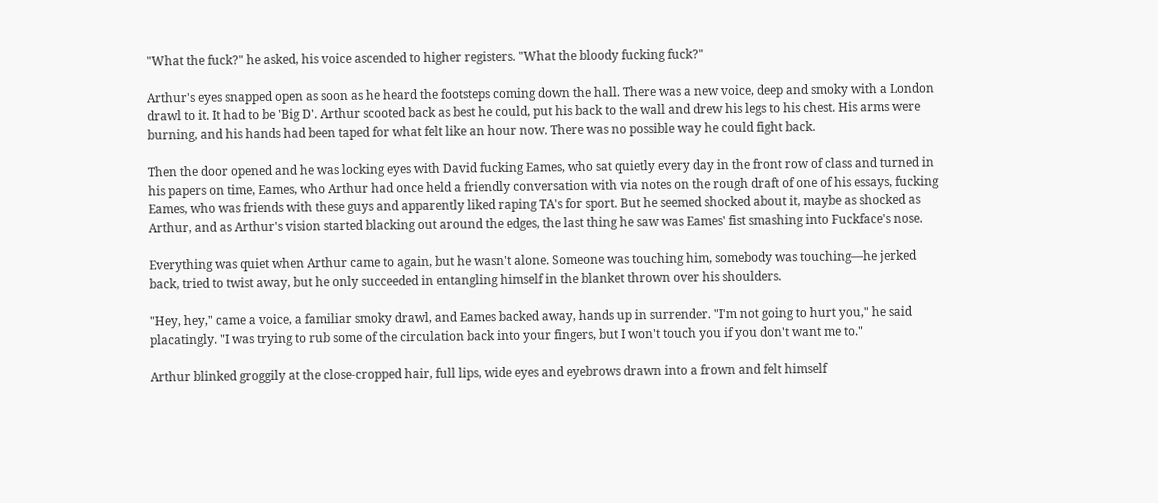"What the fuck?" he asked, his voice ascended to higher registers. "What the bloody fucking fuck?"

Arthur's eyes snapped open as soon as he heard the footsteps coming down the hall. There was a new voice, deep and smoky with a London drawl to it. It had to be 'Big D'. Arthur scooted back as best he could, put his back to the wall and drew his legs to his chest. His arms were burning, and his hands had been taped for what felt like an hour now. There was no possible way he could fight back.

Then the door opened and he was locking eyes with David fucking Eames, who sat quietly every day in the front row of class and turned in his papers on time, Eames, who Arthur had once held a friendly conversation with via notes on the rough draft of one of his essays, fucking Eames, who was friends with these guys and apparently liked raping TA's for sport. But he seemed shocked about it, maybe as shocked as Arthur, and as Arthur's vision started blacking out around the edges, the last thing he saw was Eames' fist smashing into Fuckface's nose.

Everything was quiet when Arthur came to again, but he wasn't alone. Someone was touching him, somebody was touching—he jerked back, tried to twist away, but he only succeeded in entangling himself in the blanket thrown over his shoulders.

"Hey, hey," came a voice, a familiar smoky drawl, and Eames backed away, hands up in surrender. "I'm not going to hurt you," he said placatingly. "I was trying to rub some of the circulation back into your fingers, but I won't touch you if you don't want me to."

Arthur blinked groggily at the close-cropped hair, full lips, wide eyes and eyebrows drawn into a frown and felt himself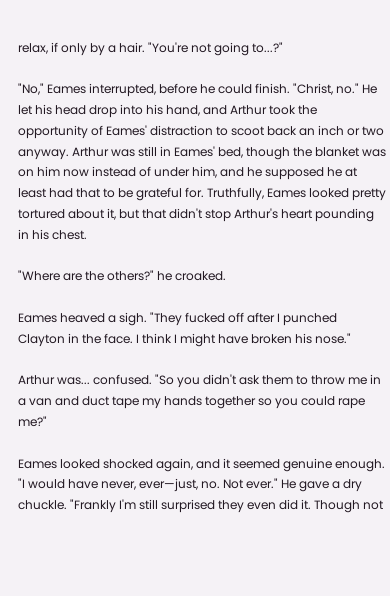relax, if only by a hair. "You're not going to...?"

"No," Eames interrupted, before he could finish. "Christ, no." He let his head drop into his hand, and Arthur took the opportunity of Eames' distraction to scoot back an inch or two anyway. Arthur was still in Eames' bed, though the blanket was on him now instead of under him, and he supposed he at least had that to be grateful for. Truthfully, Eames looked pretty tortured about it, but that didn't stop Arthur's heart pounding in his chest.

"Where are the others?" he croaked.

Eames heaved a sigh. "They fucked off after I punched Clayton in the face. I think I might have broken his nose."

Arthur was... confused. "So you didn't ask them to throw me in a van and duct tape my hands together so you could rape me?"

Eames looked shocked again, and it seemed genuine enough. "I would have never, ever—just, no. Not ever." He gave a dry chuckle. "Frankly I'm still surprised they even did it. Though not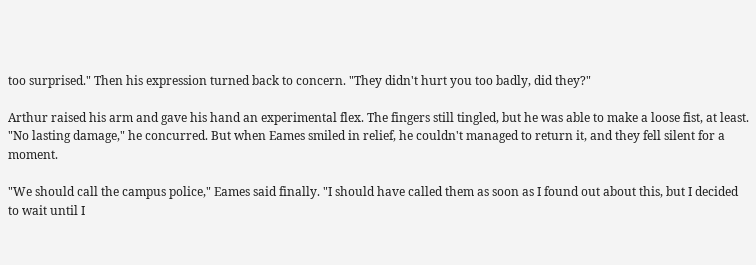too surprised." Then his expression turned back to concern. "They didn't hurt you too badly, did they?"

Arthur raised his arm and gave his hand an experimental flex. The fingers still tingled, but he was able to make a loose fist, at least. "No lasting damage," he concurred. But when Eames smiled in relief, he couldn't managed to return it, and they fell silent for a moment.

"We should call the campus police," Eames said finally. "I should have called them as soon as I found out about this, but I decided to wait until I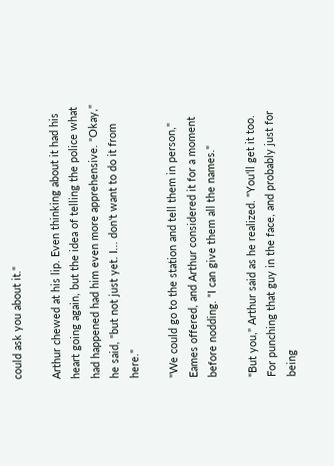could ask you about it."

Arthur chewed at his lip. Even thinking about it had his heart going again, but the idea of telling the police what had happened had him even more apprehensive. "Okay," he said, "but not just yet. I... don't want to do it from here."

"We could go to the station and tell them in person," Eames offered, and Arthur considered it for a moment before nodding. "I can give them all the names."

"But you," Arthur said as he realized. "You'll get it too. For punching that guy in the face, and probably just for being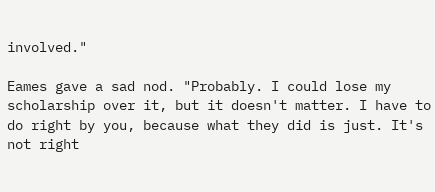involved."

Eames gave a sad nod. "Probably. I could lose my scholarship over it, but it doesn't matter. I have to do right by you, because what they did is just. It's not right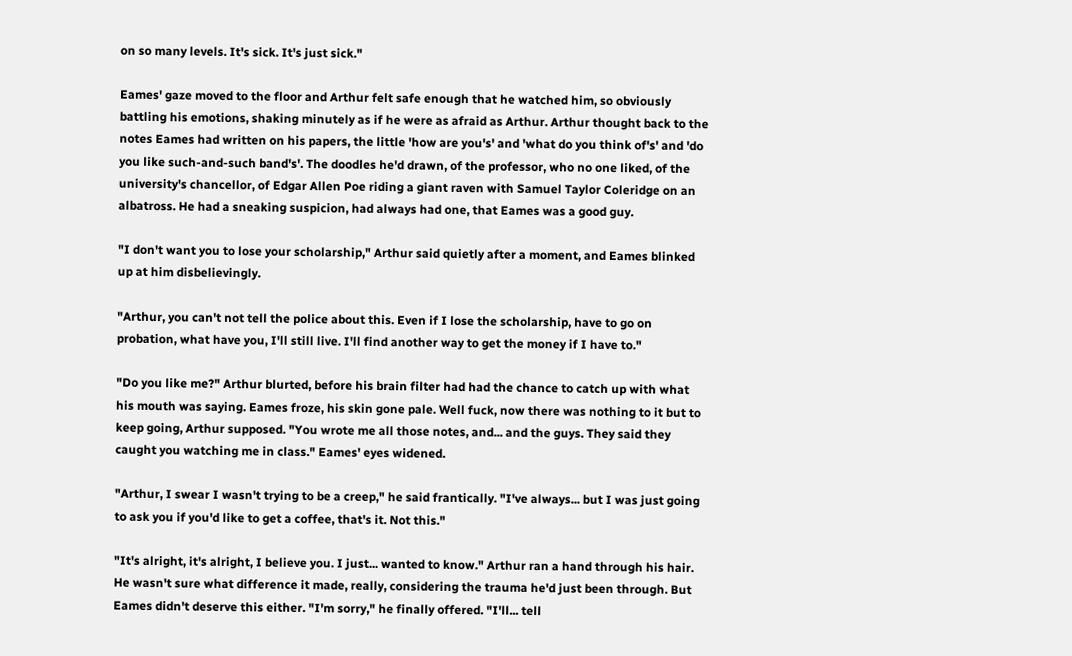on so many levels. It's sick. It's just sick."

Eames' gaze moved to the floor and Arthur felt safe enough that he watched him, so obviously battling his emotions, shaking minutely as if he were as afraid as Arthur. Arthur thought back to the notes Eames had written on his papers, the little 'how are you's' and 'what do you think of's' and 'do you like such-and-such band's'. The doodles he'd drawn, of the professor, who no one liked, of the university's chancellor, of Edgar Allen Poe riding a giant raven with Samuel Taylor Coleridge on an albatross. He had a sneaking suspicion, had always had one, that Eames was a good guy.

"I don't want you to lose your scholarship," Arthur said quietly after a moment, and Eames blinked up at him disbelievingly.

"Arthur, you can't not tell the police about this. Even if I lose the scholarship, have to go on probation, what have you, I'll still live. I'll find another way to get the money if I have to."

"Do you like me?" Arthur blurted, before his brain filter had had the chance to catch up with what his mouth was saying. Eames froze, his skin gone pale. Well fuck, now there was nothing to it but to keep going, Arthur supposed. "You wrote me all those notes, and... and the guys. They said they caught you watching me in class." Eames' eyes widened.

"Arthur, I swear I wasn't trying to be a creep," he said frantically. "I've always... but I was just going to ask you if you'd like to get a coffee, that's it. Not this."

"It's alright, it's alright, I believe you. I just... wanted to know." Arthur ran a hand through his hair. He wasn't sure what difference it made, really, considering the trauma he'd just been through. But Eames didn't deserve this either. "I'm sorry," he finally offered. "I'll... tell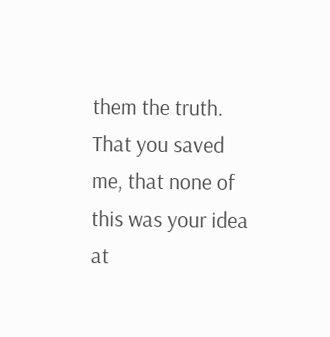them the truth. That you saved me, that none of this was your idea at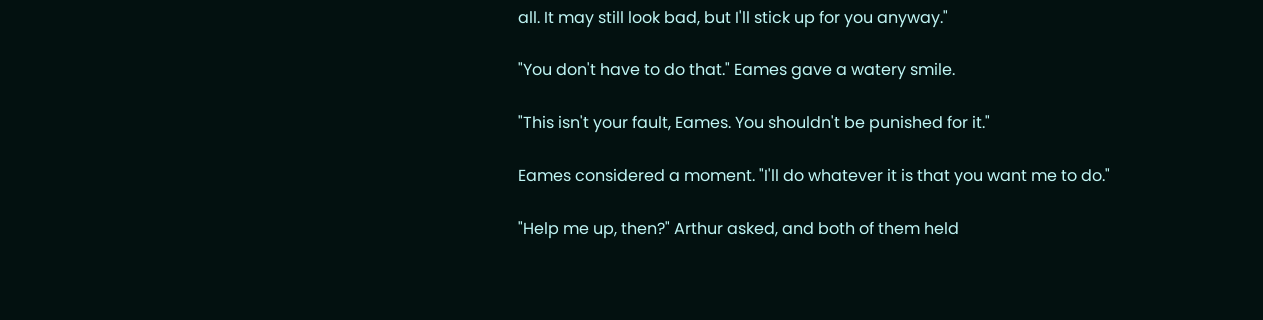all. It may still look bad, but I'll stick up for you anyway."

"You don't have to do that." Eames gave a watery smile.

"This isn't your fault, Eames. You shouldn't be punished for it."

Eames considered a moment. "I'll do whatever it is that you want me to do."

"Help me up, then?" Arthur asked, and both of them held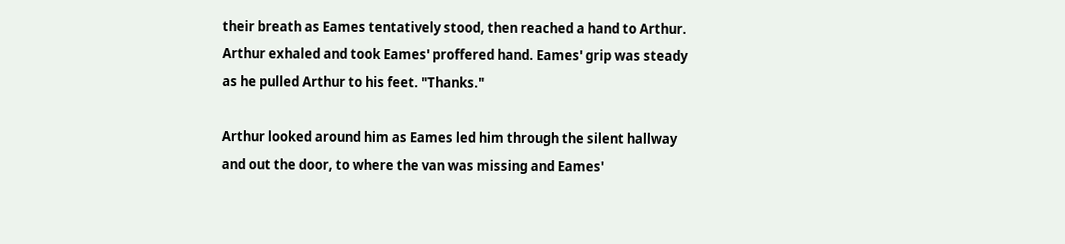their breath as Eames tentatively stood, then reached a hand to Arthur. Arthur exhaled and took Eames' proffered hand. Eames' grip was steady as he pulled Arthur to his feet. "Thanks."

Arthur looked around him as Eames led him through the silent hallway and out the door, to where the van was missing and Eames'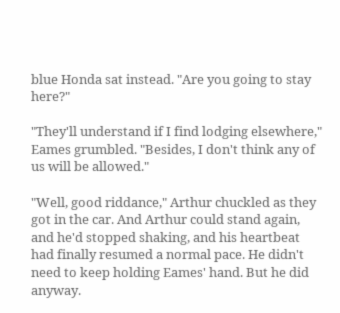blue Honda sat instead. "Are you going to stay here?"

"They'll understand if I find lodging elsewhere," Eames grumbled. "Besides, I don't think any of us will be allowed."

"Well, good riddance," Arthur chuckled as they got in the car. And Arthur could stand again, and he'd stopped shaking, and his heartbeat had finally resumed a normal pace. He didn't need to keep holding Eames' hand. But he did anyway.